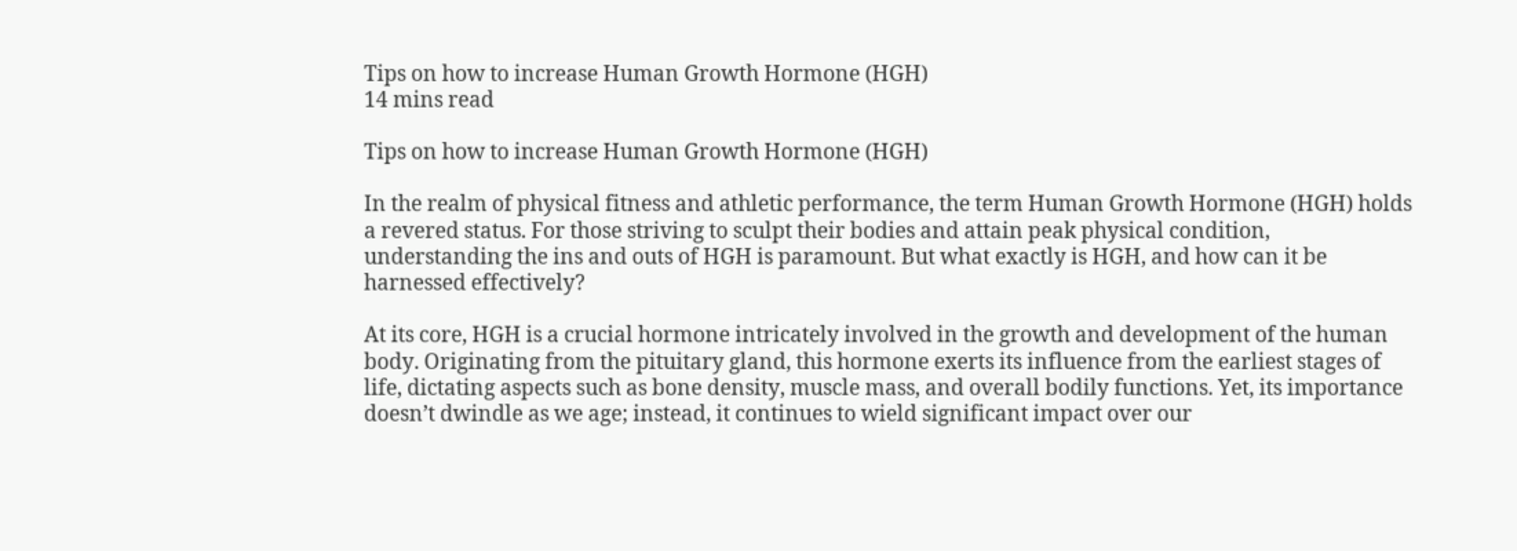Tips on how to increase Human Growth Hormone (HGH)
14 mins read

Tips on how to increase Human Growth Hormone (HGH)

In the realm of physical fitness and athletic performance, the term Human Growth Hormone (HGH) holds a revered status. For those striving to sculpt their bodies and attain peak physical condition, understanding the ins and outs of HGH is paramount. But what exactly is HGH, and how can it be harnessed effectively?

At its core, HGH is a crucial hormone intricately involved in the growth and development of the human body. Originating from the pituitary gland, this hormone exerts its influence from the earliest stages of life, dictating aspects such as bone density, muscle mass, and overall bodily functions. Yet, its importance doesn’t dwindle as we age; instead, it continues to wield significant impact over our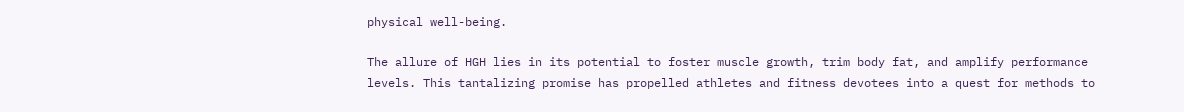physical well-being.

The allure of HGH lies in its potential to foster muscle growth, trim body fat, and amplify performance levels. This tantalizing promise has propelled athletes and fitness devotees into a quest for methods to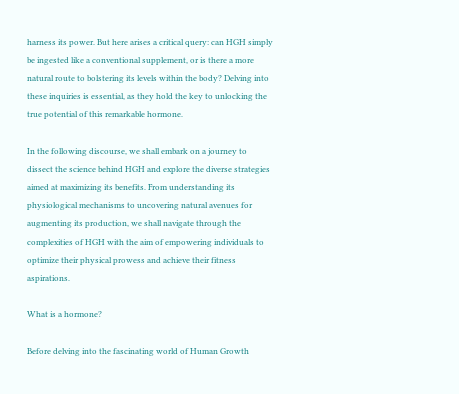harness its power. But here arises a critical query: can HGH simply be ingested like a conventional supplement, or is there a more natural route to bolstering its levels within the body? Delving into these inquiries is essential, as they hold the key to unlocking the true potential of this remarkable hormone.

In the following discourse, we shall embark on a journey to dissect the science behind HGH and explore the diverse strategies aimed at maximizing its benefits. From understanding its physiological mechanisms to uncovering natural avenues for augmenting its production, we shall navigate through the complexities of HGH with the aim of empowering individuals to optimize their physical prowess and achieve their fitness aspirations.

What is a hormone?

Before delving into the fascinating world of Human Growth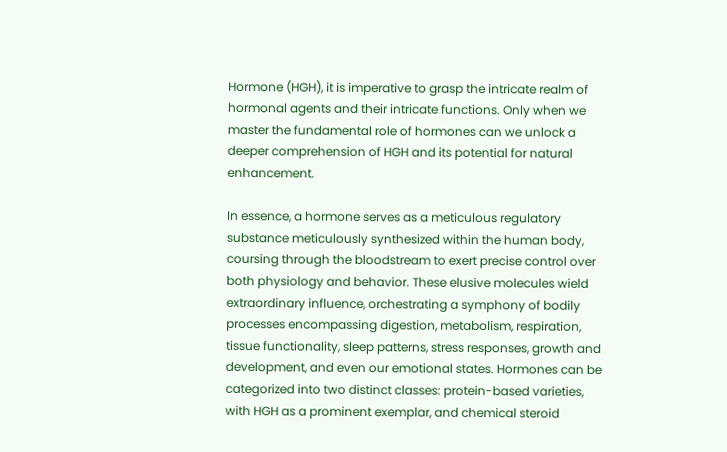Hormone (HGH), it is imperative to grasp the intricate realm of hormonal agents and their intricate functions. Only when we master the fundamental role of hormones can we unlock a deeper comprehension of HGH and its potential for natural enhancement.

In essence, a hormone serves as a meticulous regulatory substance meticulously synthesized within the human body, coursing through the bloodstream to exert precise control over both physiology and behavior. These elusive molecules wield extraordinary influence, orchestrating a symphony of bodily processes encompassing digestion, metabolism, respiration, tissue functionality, sleep patterns, stress responses, growth and development, and even our emotional states. Hormones can be categorized into two distinct classes: protein-based varieties, with HGH as a prominent exemplar, and chemical steroid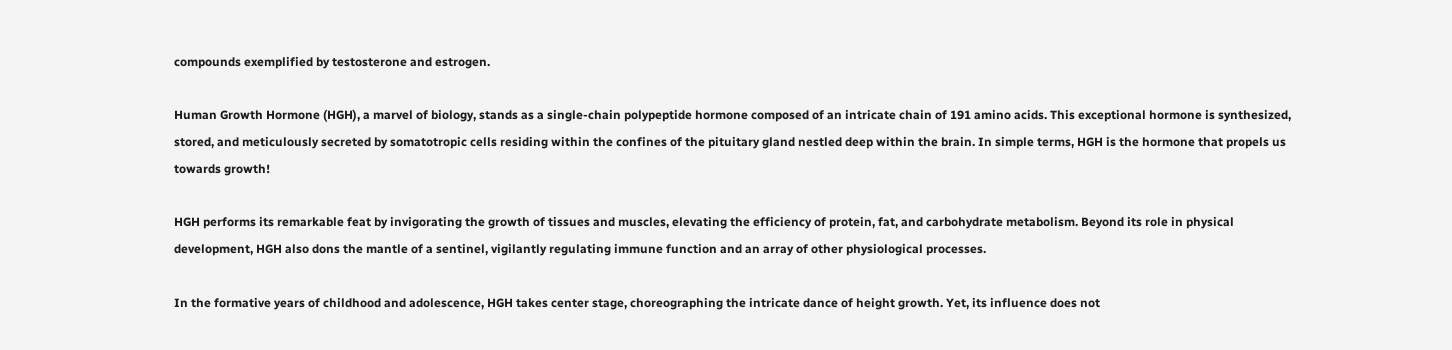compounds exemplified by testosterone and estrogen.

Human Growth Hormone (HGH), a marvel of biology, stands as a single-chain polypeptide hormone composed of an intricate chain of 191 amino acids. This exceptional hormone is synthesized, stored, and meticulously secreted by somatotropic cells residing within the confines of the pituitary gland nestled deep within the brain. In simple terms, HGH is the hormone that propels us towards growth!

HGH performs its remarkable feat by invigorating the growth of tissues and muscles, elevating the efficiency of protein, fat, and carbohydrate metabolism. Beyond its role in physical development, HGH also dons the mantle of a sentinel, vigilantly regulating immune function and an array of other physiological processes.

In the formative years of childhood and adolescence, HGH takes center stage, choreographing the intricate dance of height growth. Yet, its influence does not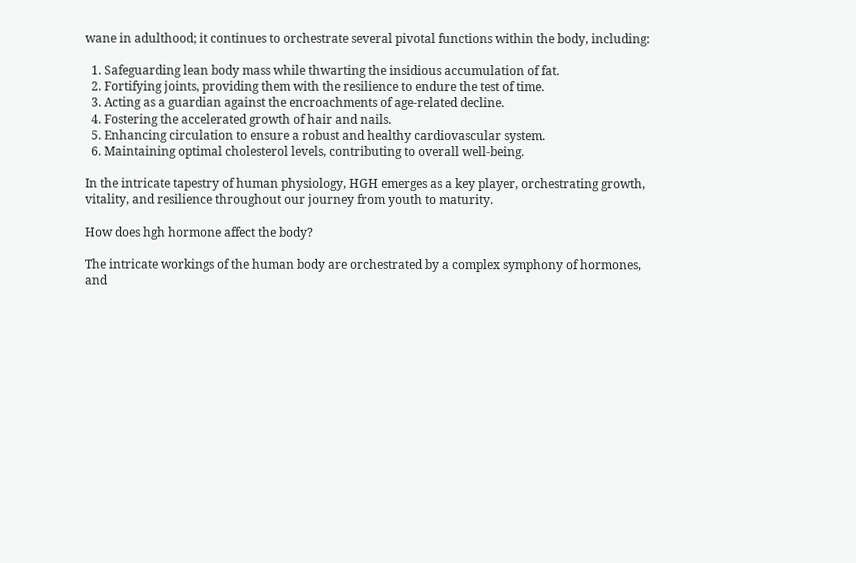wane in adulthood; it continues to orchestrate several pivotal functions within the body, including:

  1. Safeguarding lean body mass while thwarting the insidious accumulation of fat.
  2. Fortifying joints, providing them with the resilience to endure the test of time.
  3. Acting as a guardian against the encroachments of age-related decline.
  4. Fostering the accelerated growth of hair and nails.
  5. Enhancing circulation to ensure a robust and healthy cardiovascular system.
  6. Maintaining optimal cholesterol levels, contributing to overall well-being.

In the intricate tapestry of human physiology, HGH emerges as a key player, orchestrating growth, vitality, and resilience throughout our journey from youth to maturity.

How does hgh hormone affect the body?

The intricate workings of the human body are orchestrated by a complex symphony of hormones, and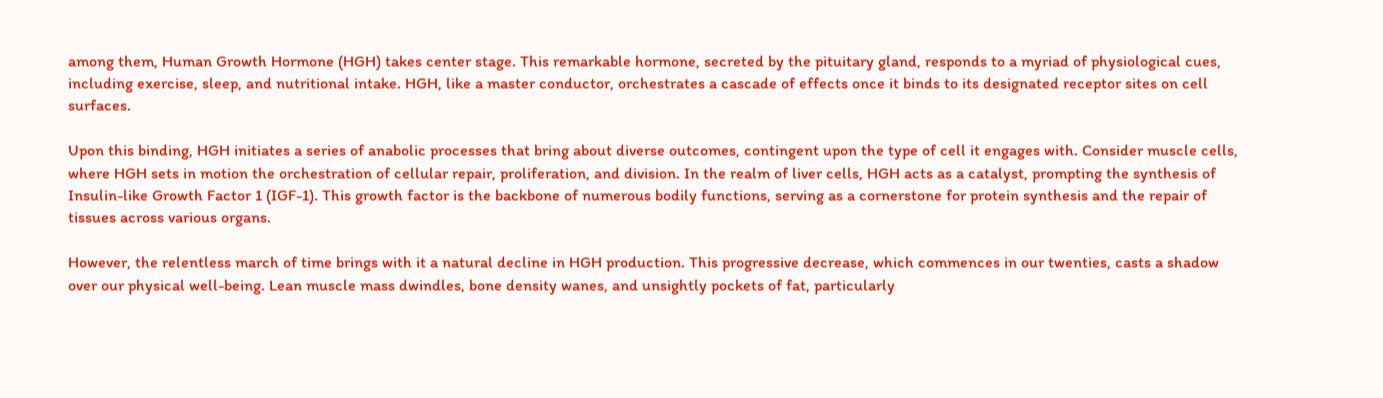among them, Human Growth Hormone (HGH) takes center stage. This remarkable hormone, secreted by the pituitary gland, responds to a myriad of physiological cues, including exercise, sleep, and nutritional intake. HGH, like a master conductor, orchestrates a cascade of effects once it binds to its designated receptor sites on cell surfaces.

Upon this binding, HGH initiates a series of anabolic processes that bring about diverse outcomes, contingent upon the type of cell it engages with. Consider muscle cells, where HGH sets in motion the orchestration of cellular repair, proliferation, and division. In the realm of liver cells, HGH acts as a catalyst, prompting the synthesis of Insulin-like Growth Factor 1 (IGF-1). This growth factor is the backbone of numerous bodily functions, serving as a cornerstone for protein synthesis and the repair of tissues across various organs.

However, the relentless march of time brings with it a natural decline in HGH production. This progressive decrease, which commences in our twenties, casts a shadow over our physical well-being. Lean muscle mass dwindles, bone density wanes, and unsightly pockets of fat, particularly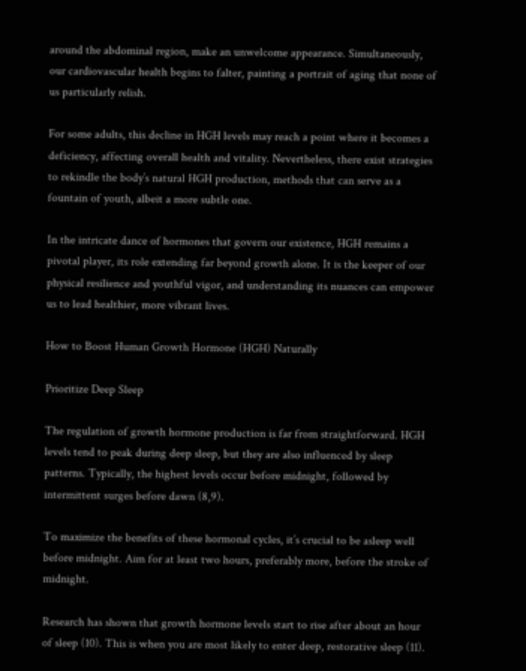around the abdominal region, make an unwelcome appearance. Simultaneously, our cardiovascular health begins to falter, painting a portrait of aging that none of us particularly relish.

For some adults, this decline in HGH levels may reach a point where it becomes a deficiency, affecting overall health and vitality. Nevertheless, there exist strategies to rekindle the body’s natural HGH production, methods that can serve as a fountain of youth, albeit a more subtle one.

In the intricate dance of hormones that govern our existence, HGH remains a pivotal player, its role extending far beyond growth alone. It is the keeper of our physical resilience and youthful vigor, and understanding its nuances can empower us to lead healthier, more vibrant lives.

How to Boost Human Growth Hormone (HGH) Naturally

Prioritize Deep Sleep

The regulation of growth hormone production is far from straightforward. HGH levels tend to peak during deep sleep, but they are also influenced by sleep patterns. Typically, the highest levels occur before midnight, followed by intermittent surges before dawn (8,9).

To maximize the benefits of these hormonal cycles, it’s crucial to be asleep well before midnight. Aim for at least two hours, preferably more, before the stroke of midnight.

Research has shown that growth hormone levels start to rise after about an hour of sleep (10). This is when you are most likely to enter deep, restorative sleep (11).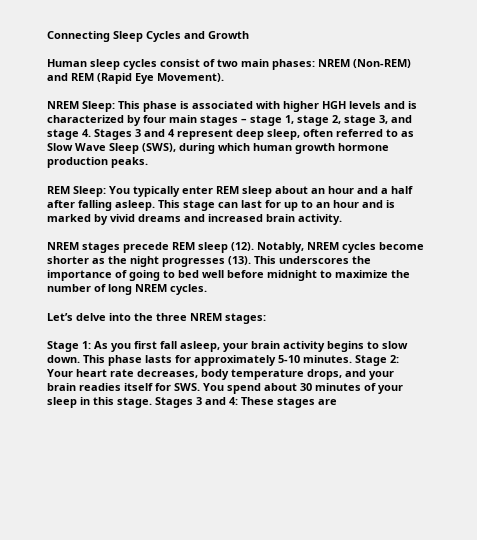Connecting Sleep Cycles and Growth

Human sleep cycles consist of two main phases: NREM (Non-REM) and REM (Rapid Eye Movement).

NREM Sleep: This phase is associated with higher HGH levels and is characterized by four main stages – stage 1, stage 2, stage 3, and stage 4. Stages 3 and 4 represent deep sleep, often referred to as Slow Wave Sleep (SWS), during which human growth hormone production peaks.

REM Sleep: You typically enter REM sleep about an hour and a half after falling asleep. This stage can last for up to an hour and is marked by vivid dreams and increased brain activity.

NREM stages precede REM sleep (12). Notably, NREM cycles become shorter as the night progresses (13). This underscores the importance of going to bed well before midnight to maximize the number of long NREM cycles.

Let’s delve into the three NREM stages:

Stage 1: As you first fall asleep, your brain activity begins to slow down. This phase lasts for approximately 5-10 minutes. Stage 2: Your heart rate decreases, body temperature drops, and your brain readies itself for SWS. You spend about 30 minutes of your sleep in this stage. Stages 3 and 4: These stages are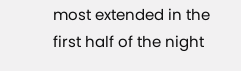most extended in the first half of the night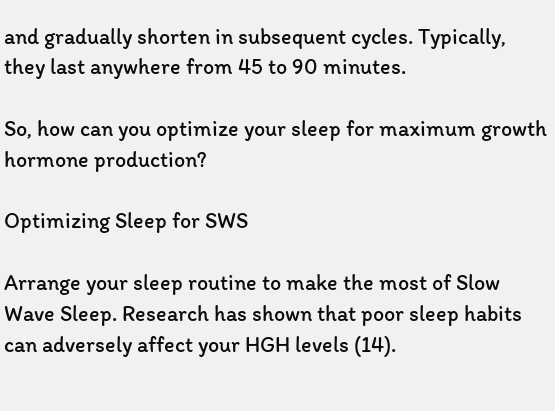and gradually shorten in subsequent cycles. Typically, they last anywhere from 45 to 90 minutes.

So, how can you optimize your sleep for maximum growth hormone production?

Optimizing Sleep for SWS

Arrange your sleep routine to make the most of Slow Wave Sleep. Research has shown that poor sleep habits can adversely affect your HGH levels (14).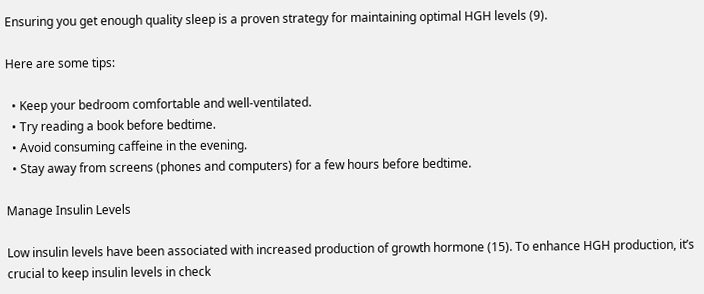Ensuring you get enough quality sleep is a proven strategy for maintaining optimal HGH levels (9).

Here are some tips:

  • Keep your bedroom comfortable and well-ventilated.
  • Try reading a book before bedtime.
  • Avoid consuming caffeine in the evening.
  • Stay away from screens (phones and computers) for a few hours before bedtime.

Manage Insulin Levels

Low insulin levels have been associated with increased production of growth hormone (15). To enhance HGH production, it’s crucial to keep insulin levels in check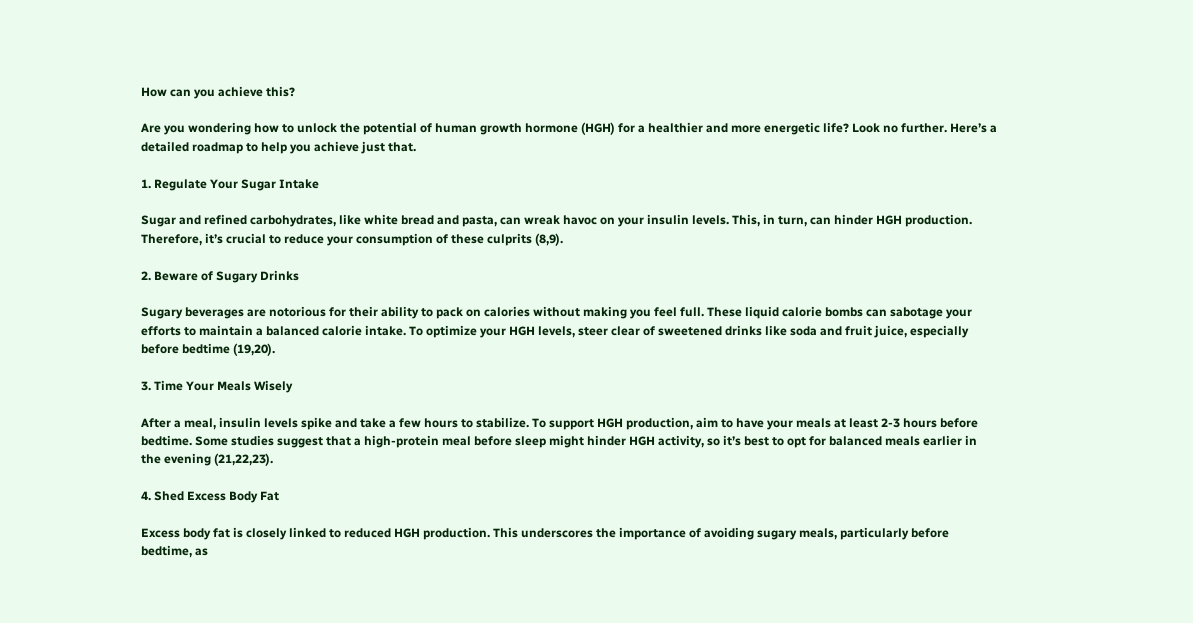How can you achieve this?

Are you wondering how to unlock the potential of human growth hormone (HGH) for a healthier and more energetic life? Look no further. Here’s a detailed roadmap to help you achieve just that.

1. Regulate Your Sugar Intake

Sugar and refined carbohydrates, like white bread and pasta, can wreak havoc on your insulin levels. This, in turn, can hinder HGH production. Therefore, it’s crucial to reduce your consumption of these culprits (8,9).

2. Beware of Sugary Drinks

Sugary beverages are notorious for their ability to pack on calories without making you feel full. These liquid calorie bombs can sabotage your efforts to maintain a balanced calorie intake. To optimize your HGH levels, steer clear of sweetened drinks like soda and fruit juice, especially before bedtime (19,20).

3. Time Your Meals Wisely

After a meal, insulin levels spike and take a few hours to stabilize. To support HGH production, aim to have your meals at least 2-3 hours before bedtime. Some studies suggest that a high-protein meal before sleep might hinder HGH activity, so it’s best to opt for balanced meals earlier in the evening (21,22,23).

4. Shed Excess Body Fat

Excess body fat is closely linked to reduced HGH production. This underscores the importance of avoiding sugary meals, particularly before bedtime, as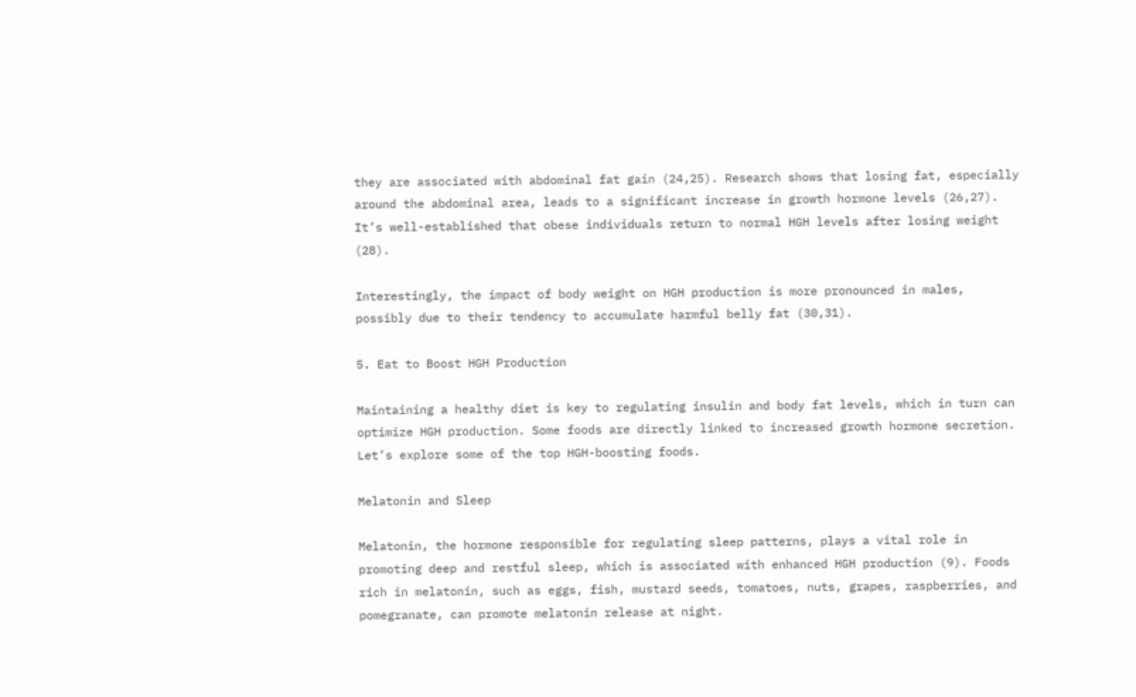they are associated with abdominal fat gain (24,25). Research shows that losing fat, especially around the abdominal area, leads to a significant increase in growth hormone levels (26,27). It’s well-established that obese individuals return to normal HGH levels after losing weight (28).

Interestingly, the impact of body weight on HGH production is more pronounced in males, possibly due to their tendency to accumulate harmful belly fat (30,31).

5. Eat to Boost HGH Production

Maintaining a healthy diet is key to regulating insulin and body fat levels, which in turn can optimize HGH production. Some foods are directly linked to increased growth hormone secretion. Let’s explore some of the top HGH-boosting foods.

Melatonin and Sleep

Melatonin, the hormone responsible for regulating sleep patterns, plays a vital role in promoting deep and restful sleep, which is associated with enhanced HGH production (9). Foods rich in melatonin, such as eggs, fish, mustard seeds, tomatoes, nuts, grapes, raspberries, and pomegranate, can promote melatonin release at night.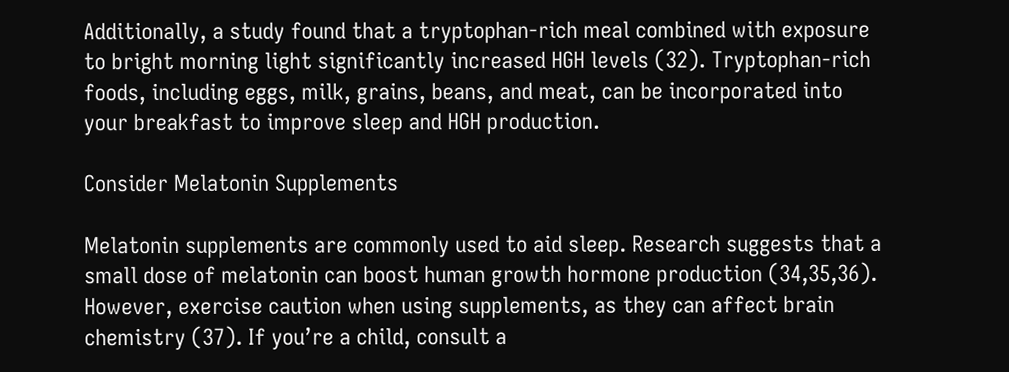Additionally, a study found that a tryptophan-rich meal combined with exposure to bright morning light significantly increased HGH levels (32). Tryptophan-rich foods, including eggs, milk, grains, beans, and meat, can be incorporated into your breakfast to improve sleep and HGH production.

Consider Melatonin Supplements

Melatonin supplements are commonly used to aid sleep. Research suggests that a small dose of melatonin can boost human growth hormone production (34,35,36). However, exercise caution when using supplements, as they can affect brain chemistry (37). If you’re a child, consult a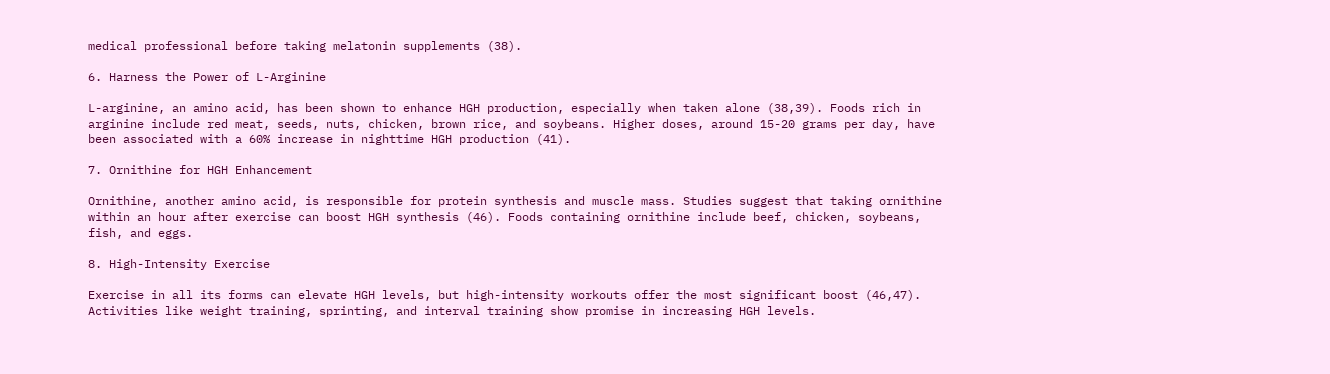medical professional before taking melatonin supplements (38).

6. Harness the Power of L-Arginine

L-arginine, an amino acid, has been shown to enhance HGH production, especially when taken alone (38,39). Foods rich in arginine include red meat, seeds, nuts, chicken, brown rice, and soybeans. Higher doses, around 15-20 grams per day, have been associated with a 60% increase in nighttime HGH production (41).

7. Ornithine for HGH Enhancement

Ornithine, another amino acid, is responsible for protein synthesis and muscle mass. Studies suggest that taking ornithine within an hour after exercise can boost HGH synthesis (46). Foods containing ornithine include beef, chicken, soybeans, fish, and eggs.

8. High-Intensity Exercise

Exercise in all its forms can elevate HGH levels, but high-intensity workouts offer the most significant boost (46,47). Activities like weight training, sprinting, and interval training show promise in increasing HGH levels.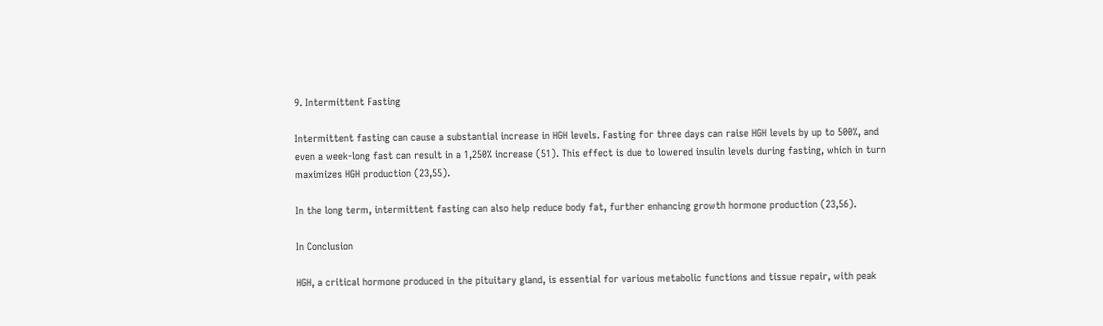9. Intermittent Fasting

Intermittent fasting can cause a substantial increase in HGH levels. Fasting for three days can raise HGH levels by up to 500%, and even a week-long fast can result in a 1,250% increase (51). This effect is due to lowered insulin levels during fasting, which in turn maximizes HGH production (23,55).

In the long term, intermittent fasting can also help reduce body fat, further enhancing growth hormone production (23,56).

In Conclusion

HGH, a critical hormone produced in the pituitary gland, is essential for various metabolic functions and tissue repair, with peak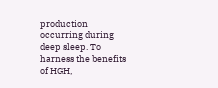production occurring during deep sleep. To harness the benefits of HGH,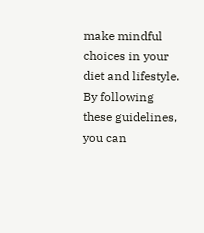make mindful choices in your diet and lifestyle. By following these guidelines, you can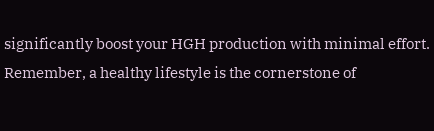significantly boost your HGH production with minimal effort. Remember, a healthy lifestyle is the cornerstone of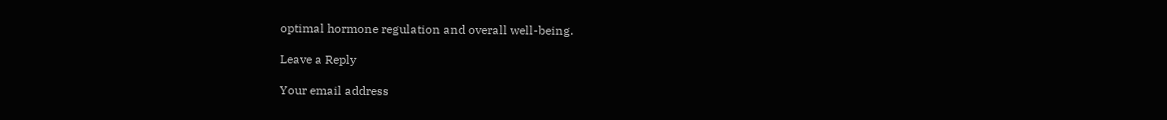optimal hormone regulation and overall well-being.

Leave a Reply

Your email address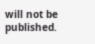will not be published.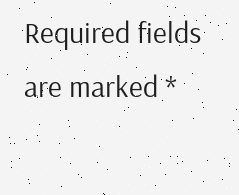Required fields are marked *